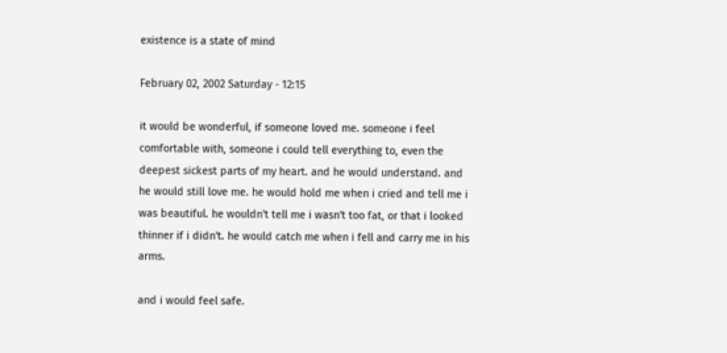existence is a state of mind

February 02, 2002 Saturday - 12:15

it would be wonderful, if someone loved me. someone i feel comfortable with, someone i could tell everything to, even the deepest sickest parts of my heart. and he would understand. and he would still love me. he would hold me when i cried and tell me i was beautiful. he wouldn't tell me i wasn't too fat, or that i looked thinner if i didn't. he would catch me when i fell and carry me in his arms.

and i would feel safe.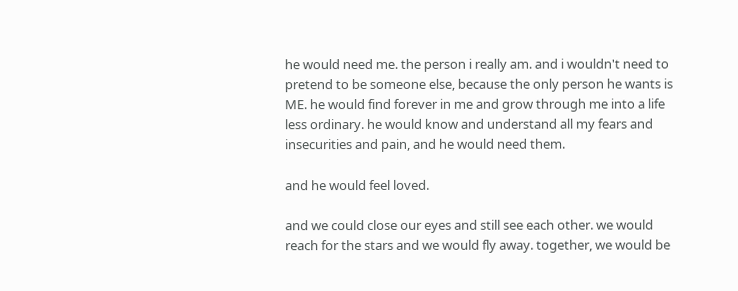he would need me. the person i really am. and i wouldn't need to pretend to be someone else, because the only person he wants is ME. he would find forever in me and grow through me into a life less ordinary. he would know and understand all my fears and insecurities and pain, and he would need them.

and he would feel loved.

and we could close our eyes and still see each other. we would reach for the stars and we would fly away. together, we would be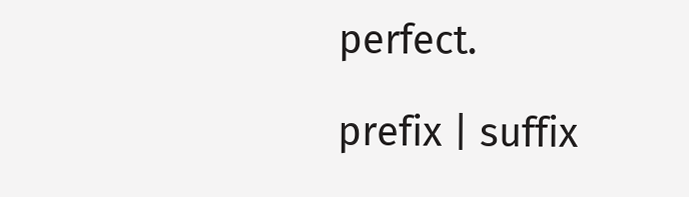perfect.

prefix | suffix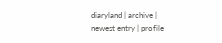diaryland | archive | newest entry | profile